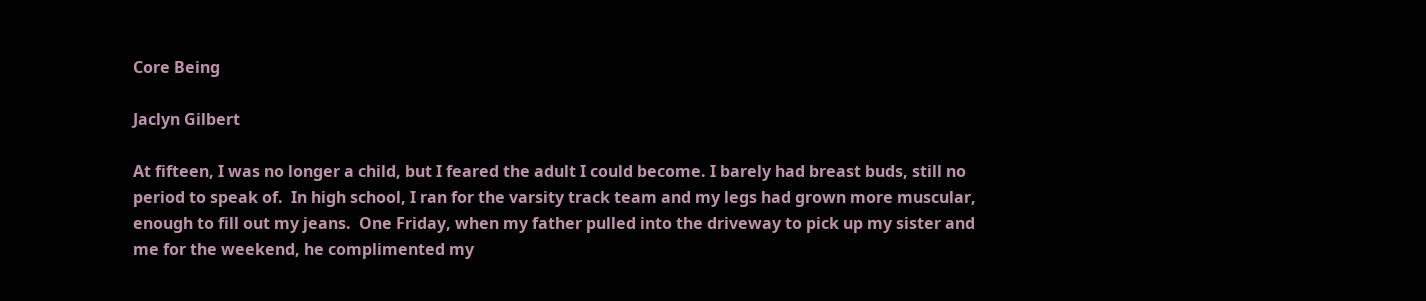Core Being

Jaclyn Gilbert

At fifteen, I was no longer a child, but I feared the adult I could become. I barely had breast buds, still no period to speak of.  In high school, I ran for the varsity track team and my legs had grown more muscular, enough to fill out my jeans.  One Friday, when my father pulled into the driveway to pick up my sister and me for the weekend, he complimented my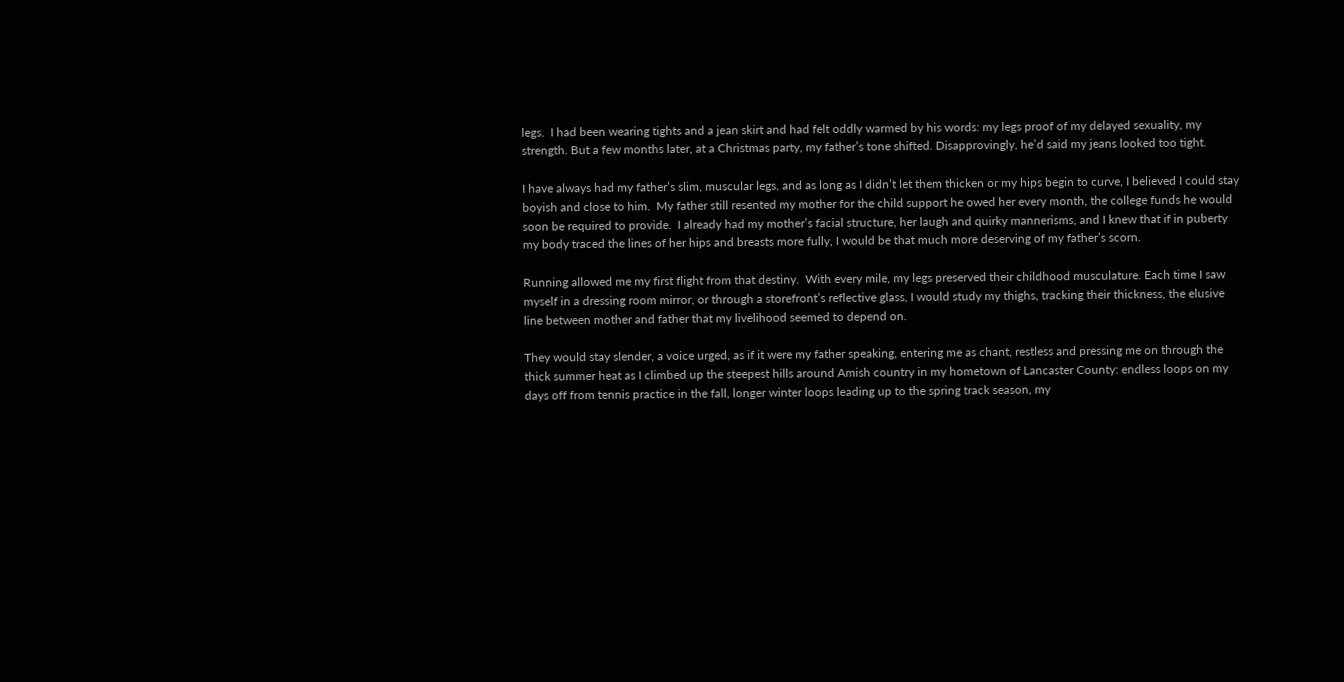legs.  I had been wearing tights and a jean skirt and had felt oddly warmed by his words: my legs proof of my delayed sexuality, my strength. But a few months later, at a Christmas party, my father’s tone shifted. Disapprovingly, he’d said my jeans looked too tight.

I have always had my father’s slim, muscular legs, and as long as I didn’t let them thicken or my hips begin to curve, I believed I could stay boyish and close to him.  My father still resented my mother for the child support he owed her every month, the college funds he would soon be required to provide.  I already had my mother’s facial structure, her laugh and quirky mannerisms, and I knew that if in puberty my body traced the lines of her hips and breasts more fully, I would be that much more deserving of my father’s scorn.

Running allowed me my first flight from that destiny.  With every mile, my legs preserved their childhood musculature. Each time I saw myself in a dressing room mirror, or through a storefront’s reflective glass, I would study my thighs, tracking their thickness, the elusive line between mother and father that my livelihood seemed to depend on.

They would stay slender, a voice urged, as if it were my father speaking, entering me as chant, restless and pressing me on through the thick summer heat as I climbed up the steepest hills around Amish country in my hometown of Lancaster County: endless loops on my days off from tennis practice in the fall, longer winter loops leading up to the spring track season, my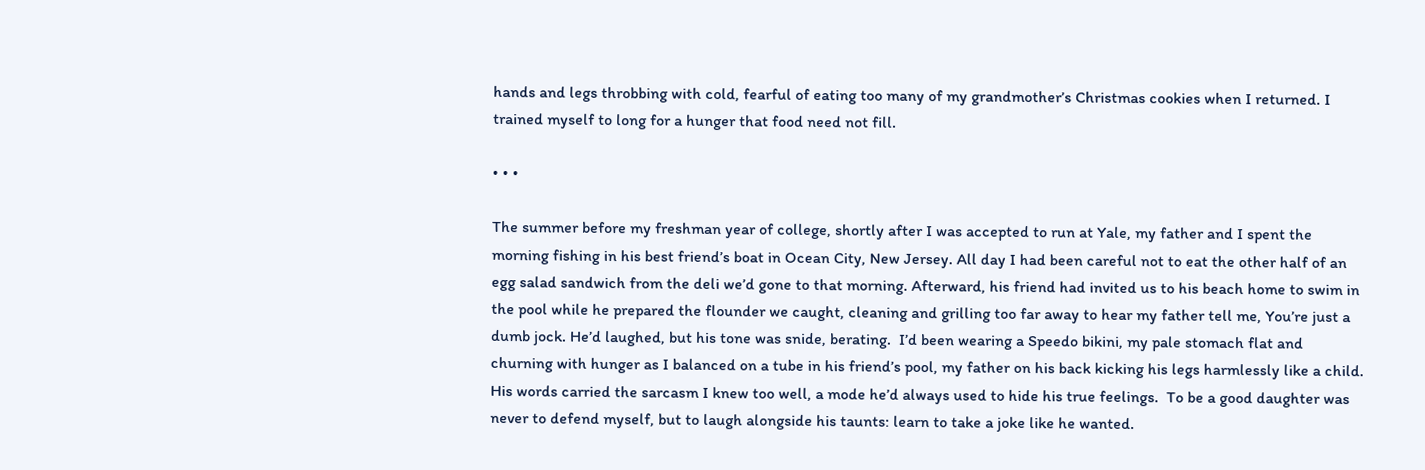hands and legs throbbing with cold, fearful of eating too many of my grandmother’s Christmas cookies when I returned. I trained myself to long for a hunger that food need not fill.

• • •

The summer before my freshman year of college, shortly after I was accepted to run at Yale, my father and I spent the morning fishing in his best friend’s boat in Ocean City, New Jersey. All day I had been careful not to eat the other half of an egg salad sandwich from the deli we’d gone to that morning. Afterward, his friend had invited us to his beach home to swim in the pool while he prepared the flounder we caught, cleaning and grilling too far away to hear my father tell me, You’re just a dumb jock. He’d laughed, but his tone was snide, berating.  I’d been wearing a Speedo bikini, my pale stomach flat and churning with hunger as I balanced on a tube in his friend’s pool, my father on his back kicking his legs harmlessly like a child.  His words carried the sarcasm I knew too well, a mode he’d always used to hide his true feelings.  To be a good daughter was never to defend myself, but to laugh alongside his taunts: learn to take a joke like he wanted.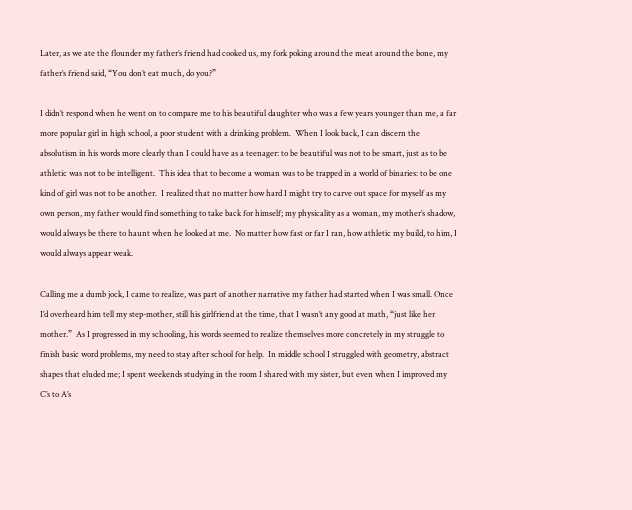Later, as we ate the flounder my father’s friend had cooked us, my fork poking around the meat around the bone, my father’s friend said, “You don’t eat much, do you?”

I didn’t respond when he went on to compare me to his beautiful daughter who was a few years younger than me, a far more popular girl in high school, a poor student with a drinking problem.  When I look back, I can discern the absolutism in his words more clearly than I could have as a teenager: to be beautiful was not to be smart, just as to be athletic was not to be intelligent.  This idea that to become a woman was to be trapped in a world of binaries: to be one kind of girl was not to be another.  I realized that no matter how hard I might try to carve out space for myself as my own person, my father would find something to take back for himself; my physicality as a woman, my mother’s shadow, would always be there to haunt when he looked at me.  No matter how fast or far I ran, how athletic my build, to him, I would always appear weak.

Calling me a dumb jock, I came to realize, was part of another narrative my father had started when I was small. Once I’d overheard him tell my step-mother, still his girlfriend at the time, that I wasn’t any good at math, “just like her mother.”  As I progressed in my schooling, his words seemed to realize themselves more concretely in my struggle to finish basic word problems, my need to stay after school for help.  In middle school I struggled with geometry, abstract shapes that eluded me; I spent weekends studying in the room I shared with my sister, but even when I improved my C’s to A’s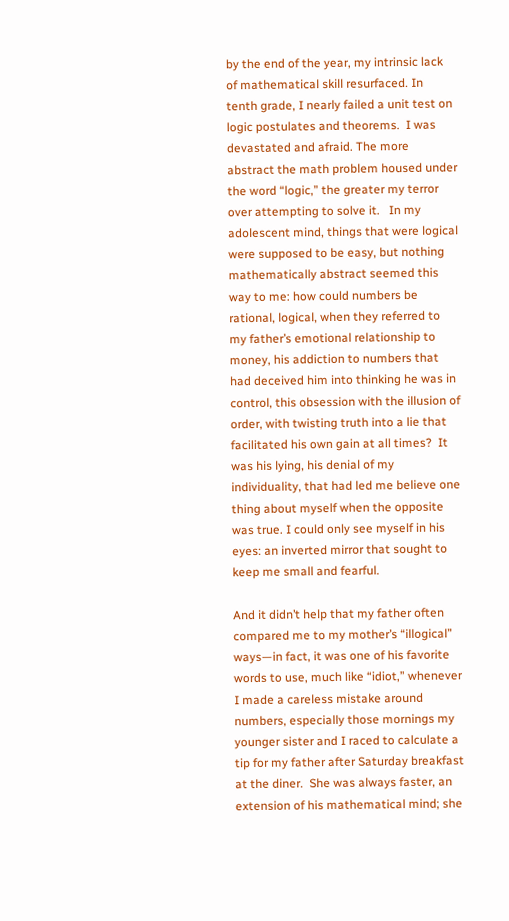by the end of the year, my intrinsic lack of mathematical skill resurfaced. In tenth grade, I nearly failed a unit test on logic postulates and theorems.  I was devastated and afraid. The more abstract the math problem housed under the word “logic,” the greater my terror over attempting to solve it.   In my adolescent mind, things that were logical were supposed to be easy, but nothing mathematically abstract seemed this way to me: how could numbers be rational, logical, when they referred to my father’s emotional relationship to money, his addiction to numbers that had deceived him into thinking he was in control, this obsession with the illusion of order, with twisting truth into a lie that facilitated his own gain at all times?  It was his lying, his denial of my individuality, that had led me believe one thing about myself when the opposite was true. I could only see myself in his eyes: an inverted mirror that sought to keep me small and fearful.

And it didn’t help that my father often compared me to my mother’s “illogical” ways—in fact, it was one of his favorite words to use, much like “idiot,” whenever I made a careless mistake around numbers, especially those mornings my younger sister and I raced to calculate a tip for my father after Saturday breakfast at the diner.  She was always faster, an extension of his mathematical mind; she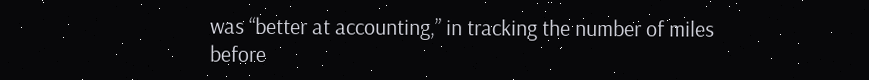was “better at accounting,” in tracking the number of miles before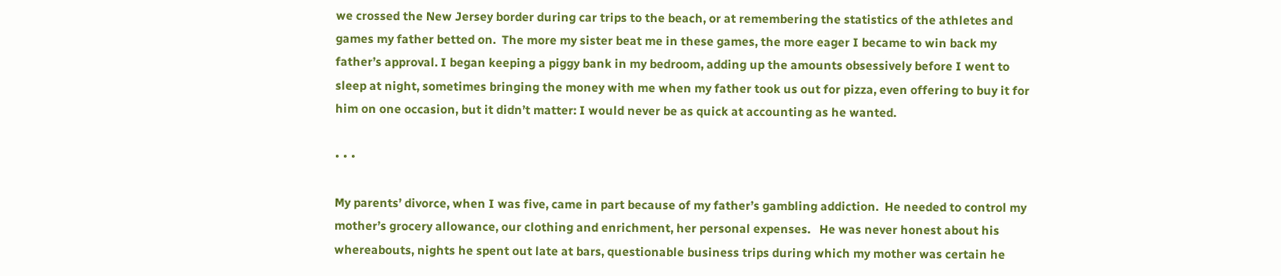we crossed the New Jersey border during car trips to the beach, or at remembering the statistics of the athletes and games my father betted on.  The more my sister beat me in these games, the more eager I became to win back my father’s approval. I began keeping a piggy bank in my bedroom, adding up the amounts obsessively before I went to sleep at night, sometimes bringing the money with me when my father took us out for pizza, even offering to buy it for him on one occasion, but it didn’t matter: I would never be as quick at accounting as he wanted.

• • •

My parents’ divorce, when I was five, came in part because of my father’s gambling addiction.  He needed to control my mother’s grocery allowance, our clothing and enrichment, her personal expenses.   He was never honest about his whereabouts, nights he spent out late at bars, questionable business trips during which my mother was certain he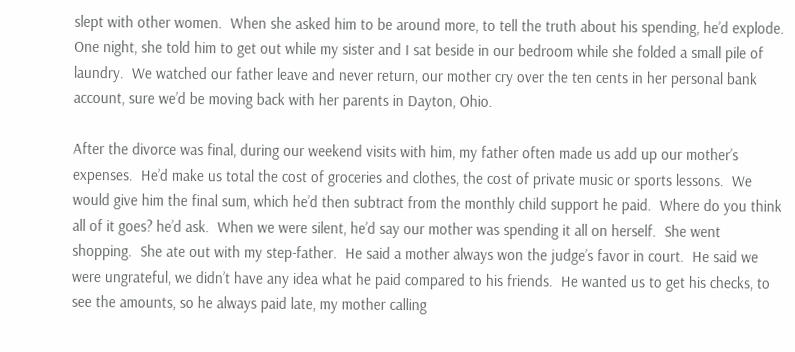slept with other women.  When she asked him to be around more, to tell the truth about his spending, he’d explode. One night, she told him to get out while my sister and I sat beside in our bedroom while she folded a small pile of laundry.  We watched our father leave and never return, our mother cry over the ten cents in her personal bank account, sure we’d be moving back with her parents in Dayton, Ohio.

After the divorce was final, during our weekend visits with him, my father often made us add up our mother’s expenses.  He’d make us total the cost of groceries and clothes, the cost of private music or sports lessons.  We would give him the final sum, which he’d then subtract from the monthly child support he paid.  Where do you think all of it goes? he’d ask.  When we were silent, he’d say our mother was spending it all on herself.  She went shopping.  She ate out with my step-father.  He said a mother always won the judge’s favor in court.  He said we were ungrateful, we didn’t have any idea what he paid compared to his friends.  He wanted us to get his checks, to see the amounts, so he always paid late, my mother calling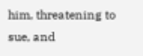him, threatening to sue, and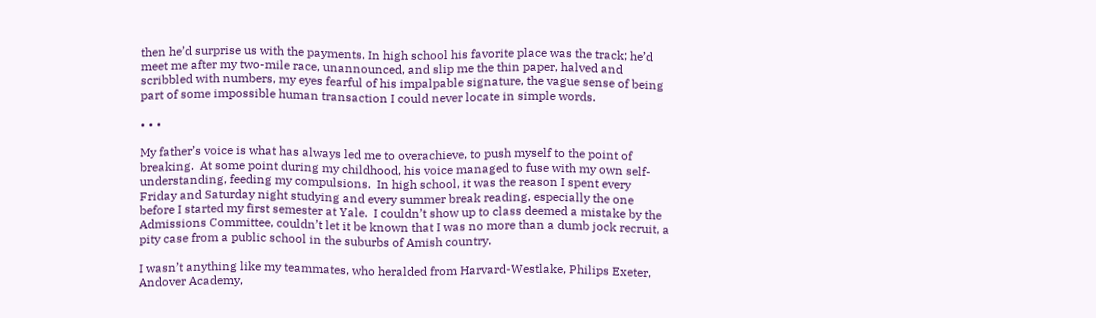then he’d surprise us with the payments. In high school his favorite place was the track; he’d meet me after my two-mile race, unannounced, and slip me the thin paper, halved and scribbled with numbers, my eyes fearful of his impalpable signature, the vague sense of being part of some impossible human transaction I could never locate in simple words.

• • •

My father’s voice is what has always led me to overachieve, to push myself to the point of breaking.  At some point during my childhood, his voice managed to fuse with my own self-understanding, feeding my compulsions.  In high school, it was the reason I spent every Friday and Saturday night studying and every summer break reading, especially the one before I started my first semester at Yale.  I couldn’t show up to class deemed a mistake by the Admissions Committee, couldn’t let it be known that I was no more than a dumb jock recruit, a pity case from a public school in the suburbs of Amish country.

I wasn’t anything like my teammates, who heralded from Harvard-Westlake, Philips Exeter, Andover Academy,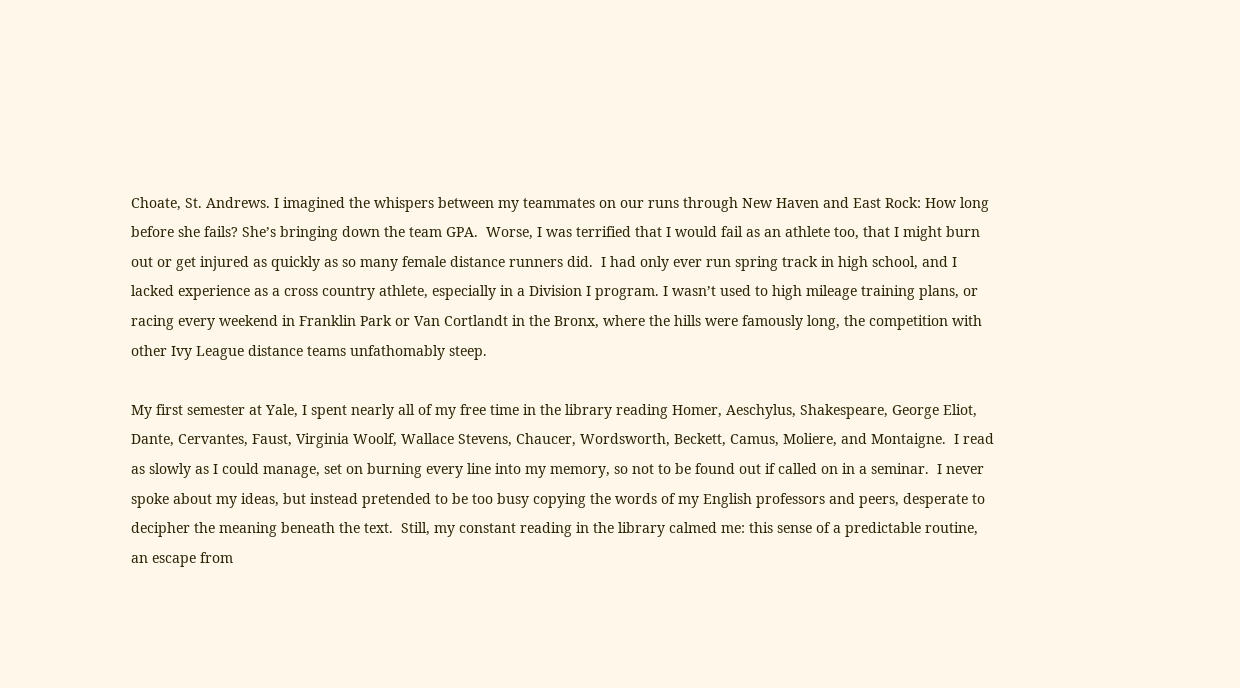Choate, St. Andrews. I imagined the whispers between my teammates on our runs through New Haven and East Rock: How long before she fails? She’s bringing down the team GPA.  Worse, I was terrified that I would fail as an athlete too, that I might burn out or get injured as quickly as so many female distance runners did.  I had only ever run spring track in high school, and I lacked experience as a cross country athlete, especially in a Division I program. I wasn’t used to high mileage training plans, or racing every weekend in Franklin Park or Van Cortlandt in the Bronx, where the hills were famously long, the competition with other Ivy League distance teams unfathomably steep.

My first semester at Yale, I spent nearly all of my free time in the library reading Homer, Aeschylus, Shakespeare, George Eliot, Dante, Cervantes, Faust, Virginia Woolf, Wallace Stevens, Chaucer, Wordsworth, Beckett, Camus, Moliere, and Montaigne.  I read as slowly as I could manage, set on burning every line into my memory, so not to be found out if called on in a seminar.  I never spoke about my ideas, but instead pretended to be too busy copying the words of my English professors and peers, desperate to decipher the meaning beneath the text.  Still, my constant reading in the library calmed me: this sense of a predictable routine, an escape from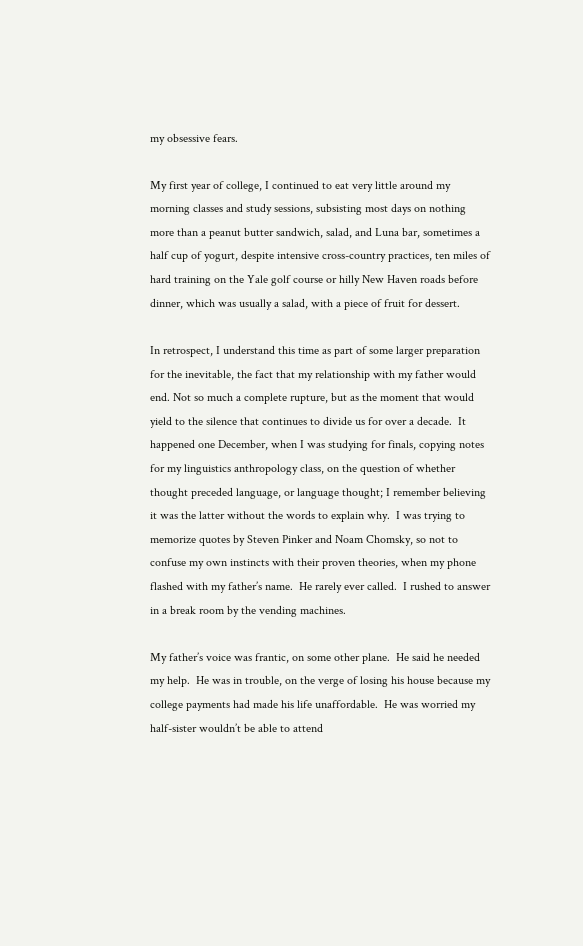my obsessive fears.

My first year of college, I continued to eat very little around my morning classes and study sessions, subsisting most days on nothing more than a peanut butter sandwich, salad, and Luna bar, sometimes a half cup of yogurt, despite intensive cross-country practices, ten miles of hard training on the Yale golf course or hilly New Haven roads before dinner, which was usually a salad, with a piece of fruit for dessert.

In retrospect, I understand this time as part of some larger preparation for the inevitable, the fact that my relationship with my father would end. Not so much a complete rupture, but as the moment that would yield to the silence that continues to divide us for over a decade.  It happened one December, when I was studying for finals, copying notes for my linguistics anthropology class, on the question of whether thought preceded language, or language thought; I remember believing it was the latter without the words to explain why.  I was trying to memorize quotes by Steven Pinker and Noam Chomsky, so not to confuse my own instincts with their proven theories, when my phone flashed with my father’s name.  He rarely ever called.  I rushed to answer in a break room by the vending machines.

My father’s voice was frantic, on some other plane.  He said he needed my help.  He was in trouble, on the verge of losing his house because my college payments had made his life unaffordable.  He was worried my half-sister wouldn’t be able to attend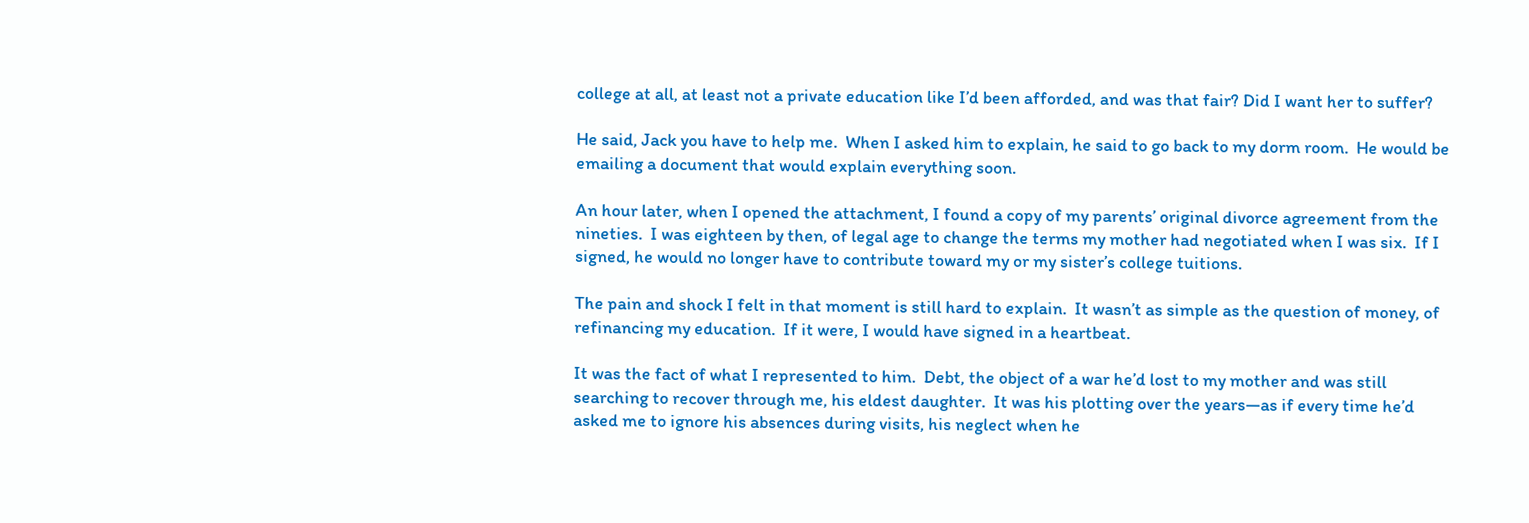college at all, at least not a private education like I’d been afforded, and was that fair? Did I want her to suffer?

He said, Jack you have to help me.  When I asked him to explain, he said to go back to my dorm room.  He would be emailing a document that would explain everything soon.

An hour later, when I opened the attachment, I found a copy of my parents’ original divorce agreement from the nineties.  I was eighteen by then, of legal age to change the terms my mother had negotiated when I was six.  If I signed, he would no longer have to contribute toward my or my sister’s college tuitions.

The pain and shock I felt in that moment is still hard to explain.  It wasn’t as simple as the question of money, of refinancing my education.  If it were, I would have signed in a heartbeat.

It was the fact of what I represented to him.  Debt, the object of a war he’d lost to my mother and was still searching to recover through me, his eldest daughter.  It was his plotting over the years—as if every time he’d asked me to ignore his absences during visits, his neglect when he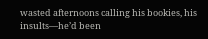wasted afternoons calling his bookies, his insults—he’d been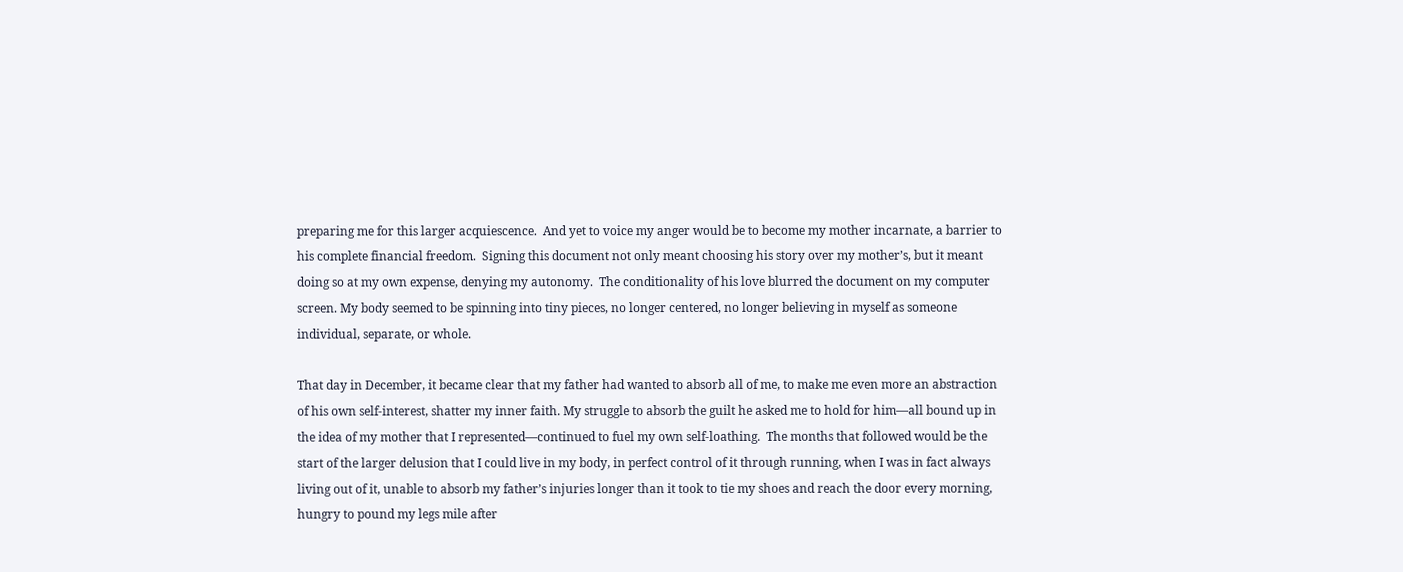preparing me for this larger acquiescence.  And yet to voice my anger would be to become my mother incarnate, a barrier to his complete financial freedom.  Signing this document not only meant choosing his story over my mother’s, but it meant doing so at my own expense, denying my autonomy.  The conditionality of his love blurred the document on my computer screen. My body seemed to be spinning into tiny pieces, no longer centered, no longer believing in myself as someone individual, separate, or whole.

That day in December, it became clear that my father had wanted to absorb all of me, to make me even more an abstraction of his own self-interest, shatter my inner faith. My struggle to absorb the guilt he asked me to hold for him—all bound up in the idea of my mother that I represented—continued to fuel my own self-loathing.  The months that followed would be the start of the larger delusion that I could live in my body, in perfect control of it through running, when I was in fact always living out of it, unable to absorb my father’s injuries longer than it took to tie my shoes and reach the door every morning, hungry to pound my legs mile after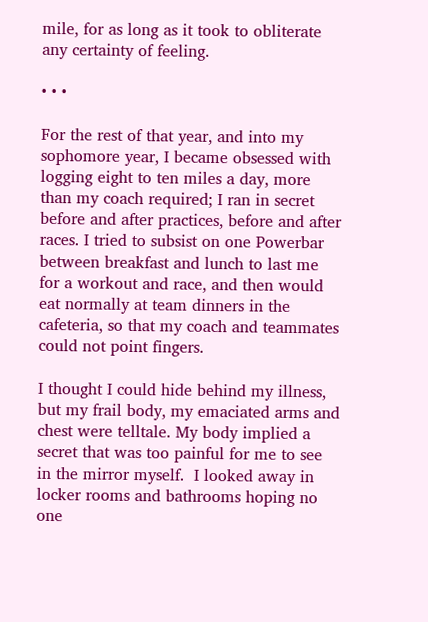mile, for as long as it took to obliterate any certainty of feeling.

• • •

For the rest of that year, and into my sophomore year, I became obsessed with logging eight to ten miles a day, more than my coach required; I ran in secret before and after practices, before and after races. I tried to subsist on one Powerbar between breakfast and lunch to last me for a workout and race, and then would eat normally at team dinners in the cafeteria, so that my coach and teammates could not point fingers.

I thought I could hide behind my illness, but my frail body, my emaciated arms and chest were telltale. My body implied a secret that was too painful for me to see in the mirror myself.  I looked away in locker rooms and bathrooms hoping no one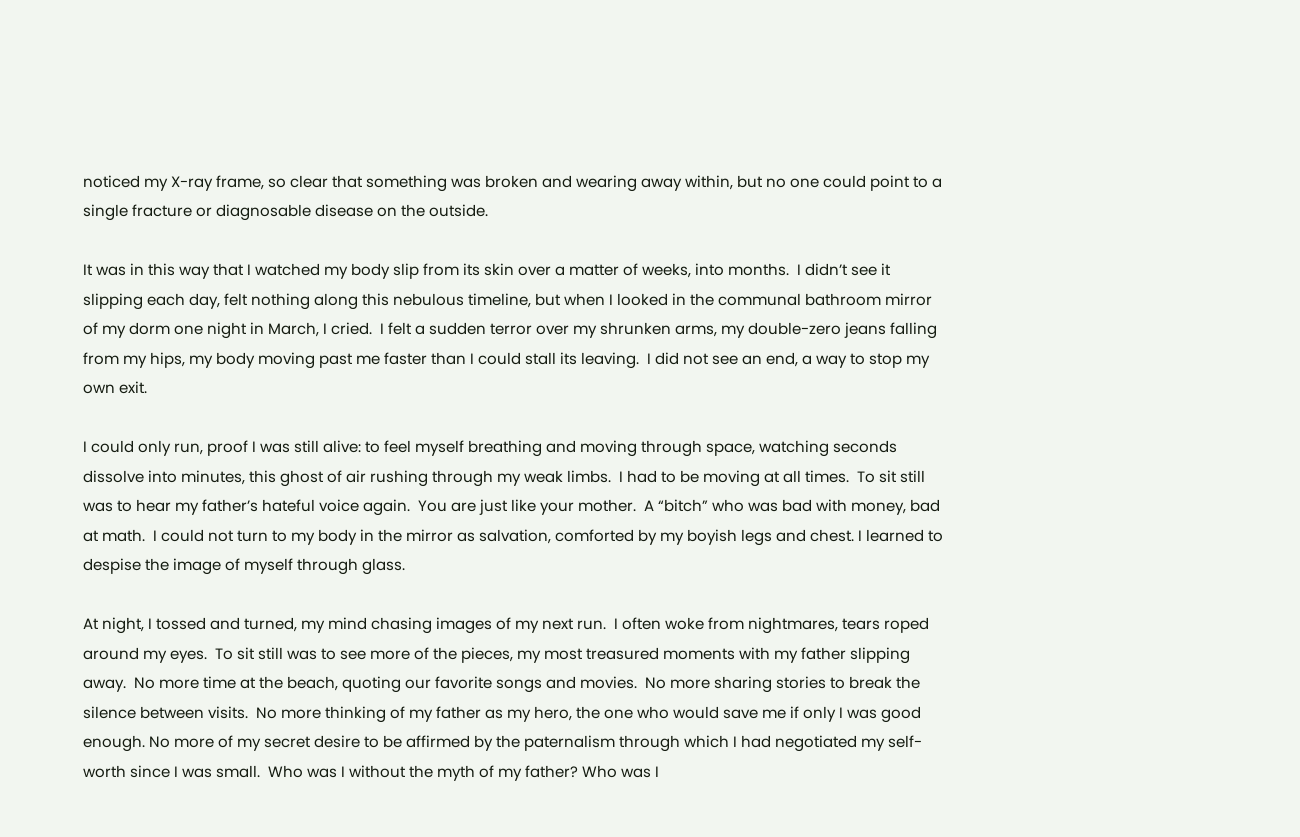noticed my X-ray frame, so clear that something was broken and wearing away within, but no one could point to a single fracture or diagnosable disease on the outside.

It was in this way that I watched my body slip from its skin over a matter of weeks, into months.  I didn’t see it slipping each day, felt nothing along this nebulous timeline, but when I looked in the communal bathroom mirror of my dorm one night in March, I cried.  I felt a sudden terror over my shrunken arms, my double-zero jeans falling from my hips, my body moving past me faster than I could stall its leaving.  I did not see an end, a way to stop my own exit.

I could only run, proof I was still alive: to feel myself breathing and moving through space, watching seconds dissolve into minutes, this ghost of air rushing through my weak limbs.  I had to be moving at all times.  To sit still was to hear my father’s hateful voice again.  You are just like your mother.  A “bitch” who was bad with money, bad at math.  I could not turn to my body in the mirror as salvation, comforted by my boyish legs and chest. I learned to despise the image of myself through glass.

At night, I tossed and turned, my mind chasing images of my next run.  I often woke from nightmares, tears roped around my eyes.  To sit still was to see more of the pieces, my most treasured moments with my father slipping away.  No more time at the beach, quoting our favorite songs and movies.  No more sharing stories to break the silence between visits.  No more thinking of my father as my hero, the one who would save me if only I was good enough. No more of my secret desire to be affirmed by the paternalism through which I had negotiated my self-worth since I was small.  Who was I without the myth of my father? Who was I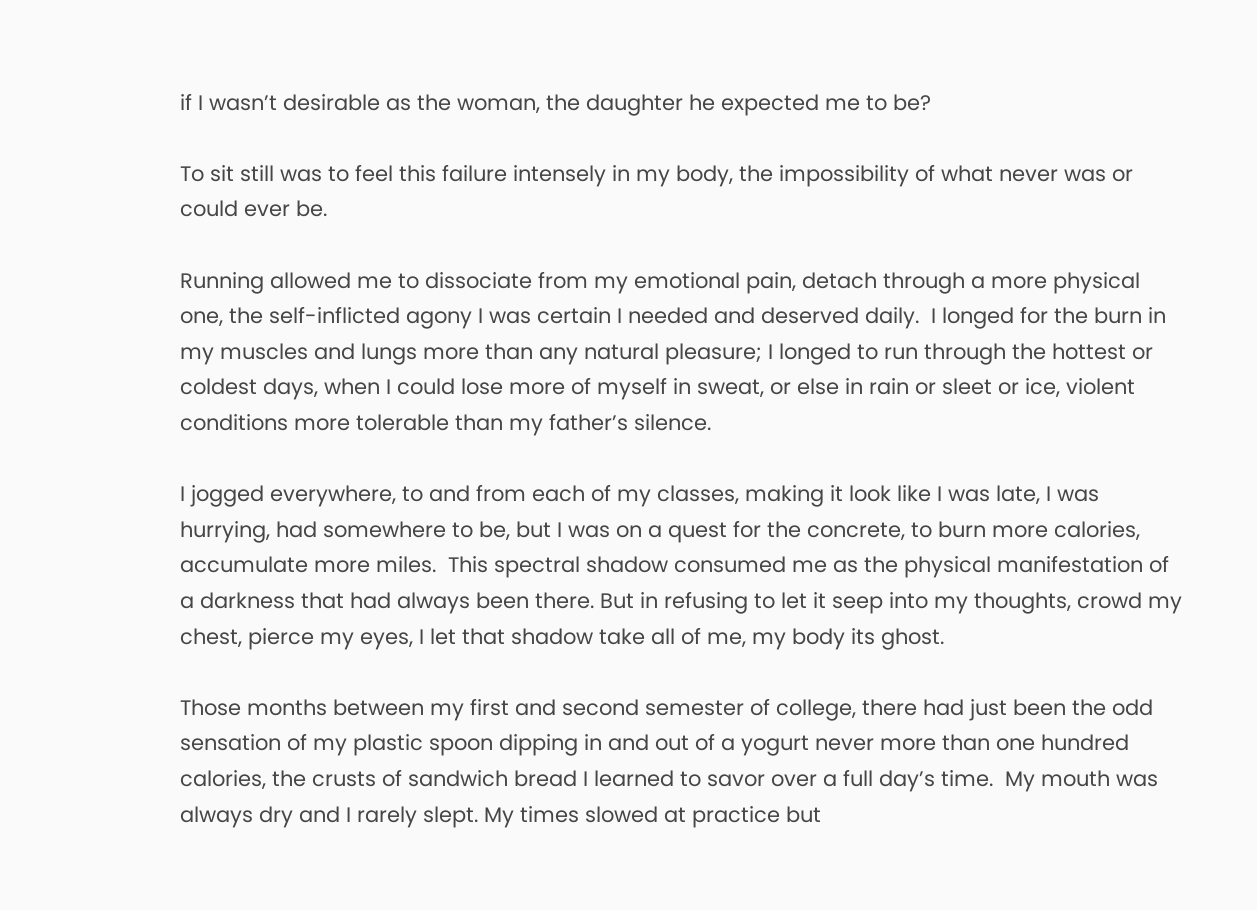if I wasn’t desirable as the woman, the daughter he expected me to be?

To sit still was to feel this failure intensely in my body, the impossibility of what never was or could ever be.

Running allowed me to dissociate from my emotional pain, detach through a more physical one, the self-inflicted agony I was certain I needed and deserved daily.  I longed for the burn in my muscles and lungs more than any natural pleasure; I longed to run through the hottest or coldest days, when I could lose more of myself in sweat, or else in rain or sleet or ice, violent conditions more tolerable than my father’s silence.

I jogged everywhere, to and from each of my classes, making it look like I was late, I was hurrying, had somewhere to be, but I was on a quest for the concrete, to burn more calories, accumulate more miles.  This spectral shadow consumed me as the physical manifestation of a darkness that had always been there. But in refusing to let it seep into my thoughts, crowd my chest, pierce my eyes, I let that shadow take all of me, my body its ghost.

Those months between my first and second semester of college, there had just been the odd sensation of my plastic spoon dipping in and out of a yogurt never more than one hundred calories, the crusts of sandwich bread I learned to savor over a full day’s time.  My mouth was always dry and I rarely slept. My times slowed at practice but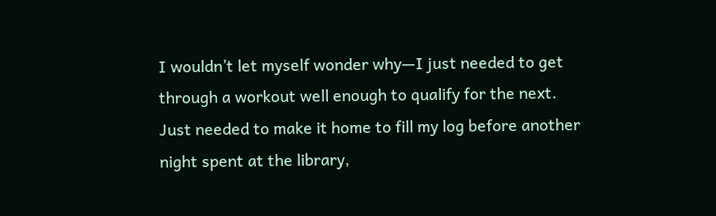I wouldn’t let myself wonder why—I just needed to get through a workout well enough to qualify for the next.  Just needed to make it home to fill my log before another night spent at the library,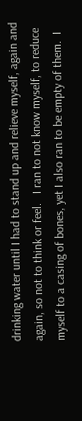drinking water until I had to stand up and relieve myself, again and again, so not to think or feel.   I ran to not know myself, to reduce myself to a casing of bones, yet I also ran to be empty of them.  I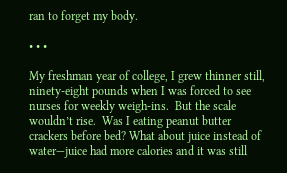ran to forget my body.

• • •

My freshman year of college, I grew thinner still, ninety-eight pounds when I was forced to see nurses for weekly weigh-ins.  But the scale wouldn’t rise.  Was I eating peanut butter crackers before bed? What about juice instead of water—juice had more calories and it was still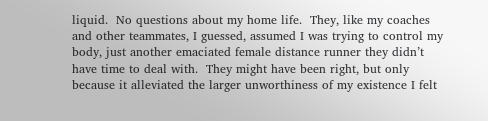liquid.  No questions about my home life.  They, like my coaches and other teammates, I guessed, assumed I was trying to control my body, just another emaciated female distance runner they didn’t have time to deal with.  They might have been right, but only because it alleviated the larger unworthiness of my existence I felt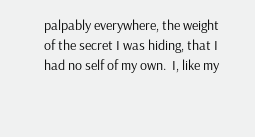palpably everywhere, the weight of the secret I was hiding, that I had no self of my own.  I, like my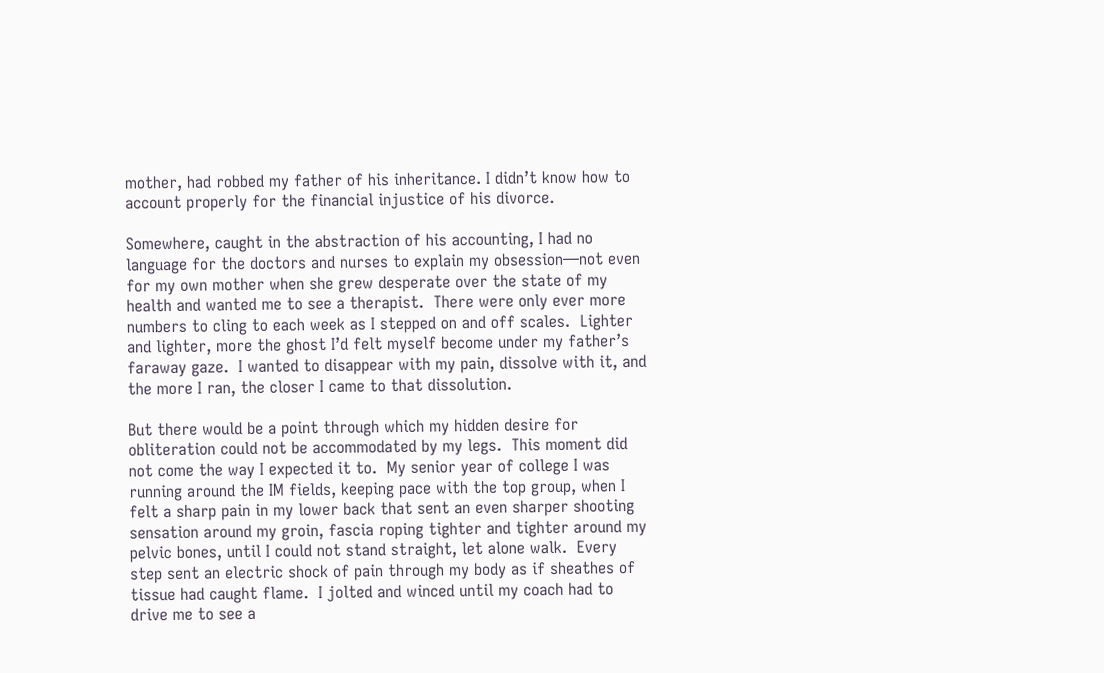mother, had robbed my father of his inheritance. I didn’t know how to account properly for the financial injustice of his divorce.

Somewhere, caught in the abstraction of his accounting, I had no language for the doctors and nurses to explain my obsession—not even for my own mother when she grew desperate over the state of my health and wanted me to see a therapist.  There were only ever more numbers to cling to each week as I stepped on and off scales.  Lighter and lighter, more the ghost I’d felt myself become under my father’s faraway gaze.  I wanted to disappear with my pain, dissolve with it, and the more I ran, the closer I came to that dissolution.

But there would be a point through which my hidden desire for obliteration could not be accommodated by my legs.  This moment did not come the way I expected it to.  My senior year of college I was running around the IM fields, keeping pace with the top group, when I felt a sharp pain in my lower back that sent an even sharper shooting sensation around my groin, fascia roping tighter and tighter around my pelvic bones, until I could not stand straight, let alone walk.  Every step sent an electric shock of pain through my body as if sheathes of tissue had caught flame.  I jolted and winced until my coach had to drive me to see a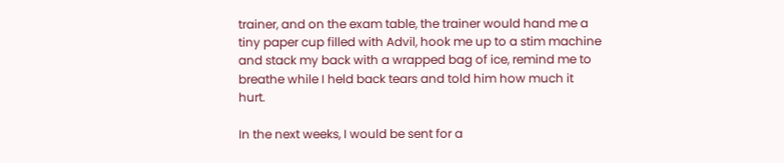trainer, and on the exam table, the trainer would hand me a tiny paper cup filled with Advil, hook me up to a stim machine and stack my back with a wrapped bag of ice, remind me to breathe while I held back tears and told him how much it hurt.

In the next weeks, I would be sent for a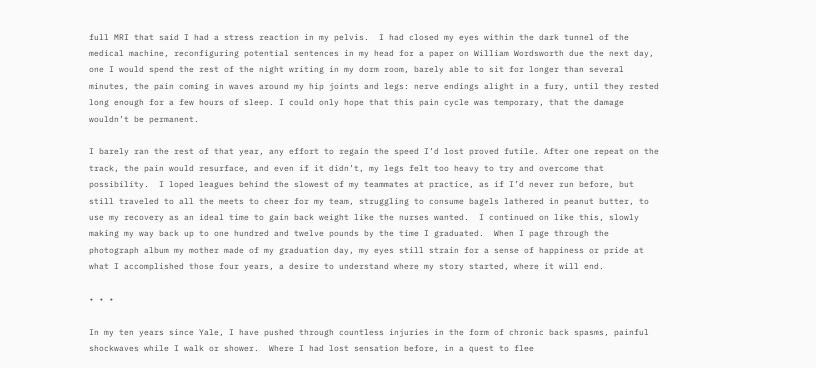full MRI that said I had a stress reaction in my pelvis.  I had closed my eyes within the dark tunnel of the medical machine, reconfiguring potential sentences in my head for a paper on William Wordsworth due the next day, one I would spend the rest of the night writing in my dorm room, barely able to sit for longer than several minutes, the pain coming in waves around my hip joints and legs: nerve endings alight in a fury, until they rested long enough for a few hours of sleep. I could only hope that this pain cycle was temporary, that the damage wouldn’t be permanent.

I barely ran the rest of that year, any effort to regain the speed I’d lost proved futile. After one repeat on the track, the pain would resurface, and even if it didn’t, my legs felt too heavy to try and overcome that possibility.  I loped leagues behind the slowest of my teammates at practice, as if I’d never run before, but still traveled to all the meets to cheer for my team, struggling to consume bagels lathered in peanut butter, to use my recovery as an ideal time to gain back weight like the nurses wanted.  I continued on like this, slowly making my way back up to one hundred and twelve pounds by the time I graduated.  When I page through the photograph album my mother made of my graduation day, my eyes still strain for a sense of happiness or pride at what I accomplished those four years, a desire to understand where my story started, where it will end.

• • •

In my ten years since Yale, I have pushed through countless injuries in the form of chronic back spasms, painful shockwaves while I walk or shower.  Where I had lost sensation before, in a quest to flee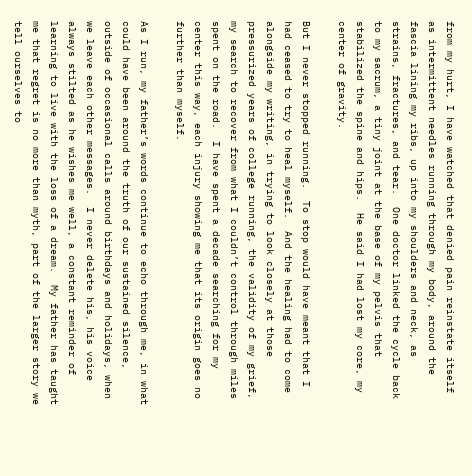from my hurt, I have watched that denied pain reinstate itself as intermittent needles running through my body, around the fascia lining my ribs, up into my shoulders and neck, as strains, fractures, and tear.  One doctor linked the cycle back to my sacrum, a tiny joint at the base of my pelvis that stabilized the spine and hips.  He said I had lost my core, my center of gravity.

But I never stopped running.  To stop would have meant that I had ceased to try to heal myself.  And the healing had to come alongside my writing, in trying to look closely at those pressurized years of college running, the validity of my grief, my search to recover from what I couldn’t control through miles spent on the road.  I have spent a decade searching for my center this way, each injury showing me that its origin goes no further than myself.

As I run, my father’s words continue to echo through me, in what could have been around the truth of our sustained silence, outside of occasional calls around birthdays and holidays, when we leave each other messages.  I never delete his, his voice always stilted as he wishes me well, a constant reminder of learning to live with the loss of a dream.  My father has taught me that regret is no more than myth, part of the larger story we tell ourselves to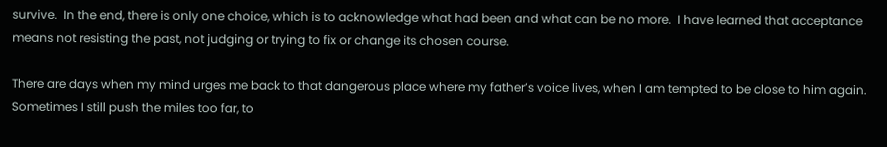survive.  In the end, there is only one choice, which is to acknowledge what had been and what can be no more.  I have learned that acceptance means not resisting the past, not judging or trying to fix or change its chosen course.

There are days when my mind urges me back to that dangerous place where my father’s voice lives, when I am tempted to be close to him again.  Sometimes I still push the miles too far, to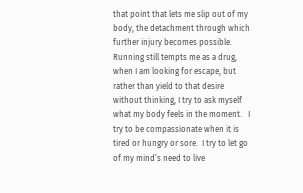that point that lets me slip out of my body, the detachment through which further injury becomes possible.  Running still tempts me as a drug, when I am looking for escape, but rather than yield to that desire without thinking, I try to ask myself what my body feels in the moment.   I try to be compassionate when it is tired or hungry or sore.  I try to let go of my mind’s need to live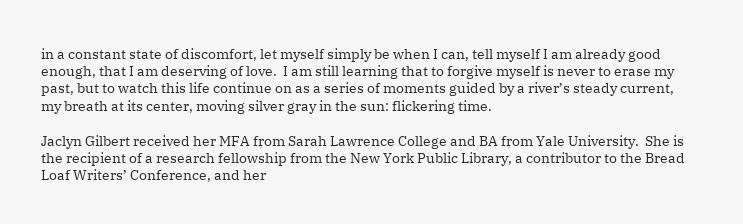in a constant state of discomfort, let myself simply be when I can, tell myself I am already good enough, that I am deserving of love.  I am still learning that to forgive myself is never to erase my past, but to watch this life continue on as a series of moments guided by a river’s steady current, my breath at its center, moving silver gray in the sun: flickering time.

Jaclyn Gilbert received her MFA from Sarah Lawrence College and BA from Yale University.  She is the recipient of a research fellowship from the New York Public Library, a contributor to the Bread Loaf Writers’ Conference, and her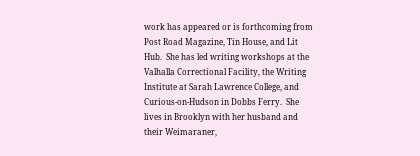work has appeared or is forthcoming from Post Road Magazine, Tin House, and Lit Hub.  She has led writing workshops at the Valhalla Correctional Facility, the Writing Institute at Sarah Lawrence College, and Curious-on-Hudson in Dobbs Ferry.  She lives in Brooklyn with her husband and their Weimaraner,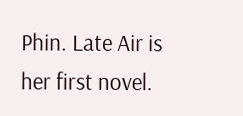Phin. Late Air is her first novel.